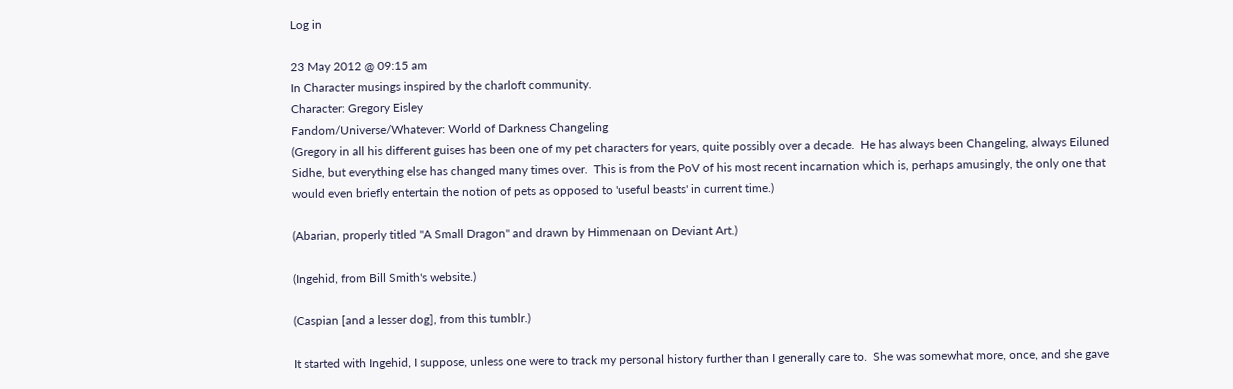Log in

23 May 2012 @ 09:15 am
In Character musings inspired by the charloft community.
Character: Gregory Eisley
Fandom/Universe/Whatever: World of Darkness Changeling
(Gregory in all his different guises has been one of my pet characters for years, quite possibly over a decade.  He has always been Changeling, always Eiluned Sidhe, but everything else has changed many times over.  This is from the PoV of his most recent incarnation which is, perhaps amusingly, the only one that would even briefly entertain the notion of pets as opposed to 'useful beasts' in current time.)

(Abarian, properly titled "A Small Dragon" and drawn by Himmenaan on Deviant Art.)

(Ingehid, from Bill Smith's website.)

(Caspian [and a lesser dog], from this tumblr.)

It started with Ingehid, I suppose, unless one were to track my personal history further than I generally care to.  She was somewhat more, once, and she gave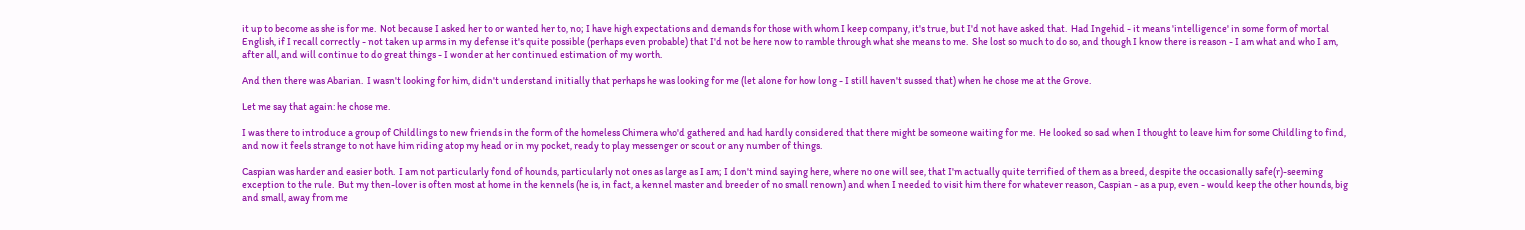it up to become as she is for me.  Not because I asked her to or wanted her to, no; I have high expectations and demands for those with whom I keep company, it's true, but I'd not have asked that.  Had Ingehid - it means 'intelligence' in some form of mortal English, if I recall correctly - not taken up arms in my defense it's quite possible (perhaps even probable) that I'd not be here now to ramble through what she means to me.  She lost so much to do so, and though I know there is reason - I am what and who I am, after all, and will continue to do great things - I wonder at her continued estimation of my worth.

And then there was Abarian.  I wasn't looking for him, didn't understand initially that perhaps he was looking for me (let alone for how long - I still haven't sussed that) when he chose me at the Grove.

Let me say that again: he chose me.

I was there to introduce a group of Childlings to new friends in the form of the homeless Chimera who'd gathered and had hardly considered that there might be someone waiting for me.  He looked so sad when I thought to leave him for some Childling to find, and now it feels strange to not have him riding atop my head or in my pocket, ready to play messenger or scout or any number of things.

Caspian was harder and easier both.  I am not particularly fond of hounds, particularly not ones as large as I am; I don't mind saying here, where no one will see, that I'm actually quite terrified of them as a breed, despite the occasionally safe(r)-seeming exception to the rule.  But my then-lover is often most at home in the kennels (he is, in fact, a kennel master and breeder of no small renown) and when I needed to visit him there for whatever reason, Caspian - as a pup, even - would keep the other hounds, big and small, away from me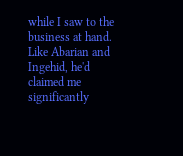while I saw to the business at hand.  Like Abarian and Ingehid, he'd claimed me significantly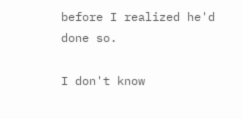before I realized he'd done so.

I don't know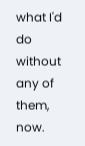what I'd do without any of them, now.